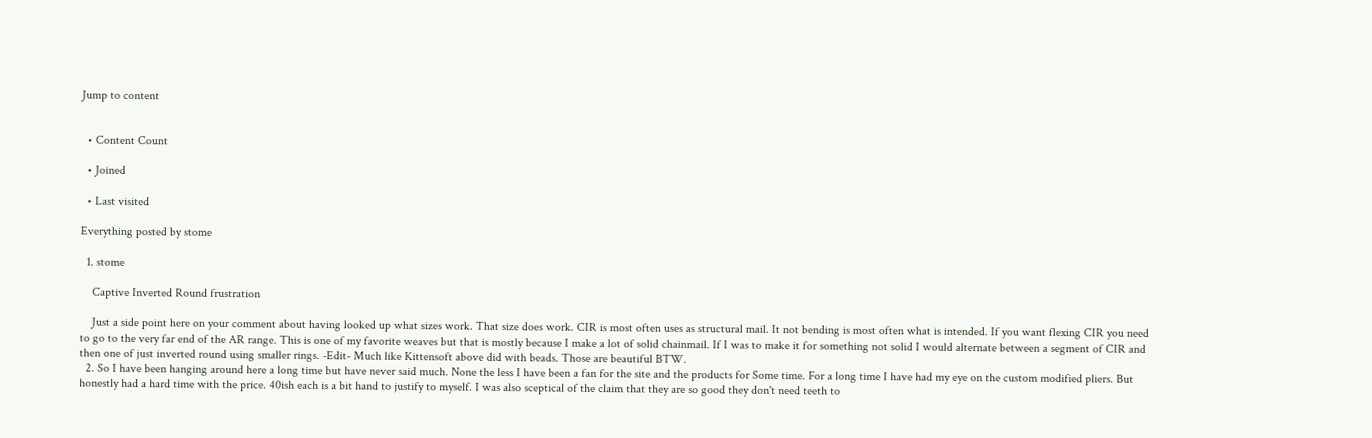Jump to content


  • Content Count

  • Joined

  • Last visited

Everything posted by stome

  1. stome

    Captive Inverted Round frustration

    Just a side point here on your comment about having looked up what sizes work. That size does work. CIR is most often uses as structural mail. It not bending is most often what is intended. If you want flexing CIR you need to go to the very far end of the AR range. This is one of my favorite weaves but that is mostly because I make a lot of solid chainmail. If I was to make it for something not solid I would alternate between a segment of CIR and then one of just inverted round using smaller rings. -Edit- Much like Kittensoft above did with beads. Those are beautiful BTW.
  2. So I have been hanging around here a long time but have never said much. None the less I have been a fan for the site and the products for Some time. For a long time I have had my eye on the custom modified pliers. But honestly had a hard time with the price. 40ish each is a bit hand to justify to myself. I was also sceptical of the claim that they are so good they don't need teeth to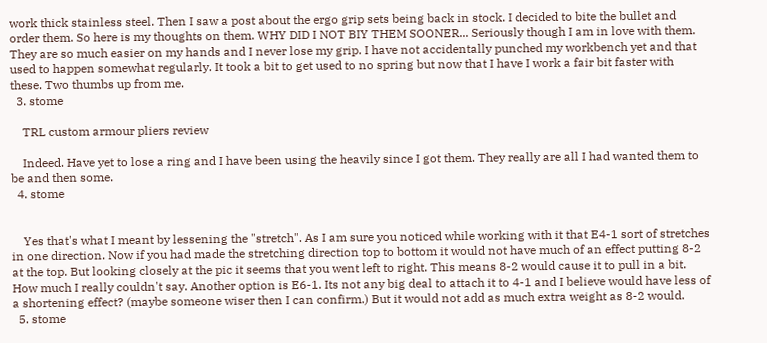work thick stainless steel. Then I saw a post about the ergo grip sets being back in stock. I decided to bite the bullet and order them. So here is my thoughts on them. WHY DID I NOT BIY THEM SOONER... Seriously though I am in love with them. They are so much easier on my hands and I never lose my grip. I have not accidentally punched my workbench yet and that used to happen somewhat regularly. It took a bit to get used to no spring but now that I have I work a fair bit faster with these. Two thumbs up from me.
  3. stome

    TRL custom armour pliers review

    Indeed. Have yet to lose a ring and I have been using the heavily since I got them. They really are all I had wanted them to be and then some.
  4. stome


    Yes that's what I meant by lessening the "stretch". As I am sure you noticed while working with it that E4-1 sort of stretches in one direction. Now if you had made the stretching direction top to bottom it would not have much of an effect putting 8-2 at the top. But looking closely at the pic it seems that you went left to right. This means 8-2 would cause it to pull in a bit. How much I really couldn't say. Another option is E6-1. Its not any big deal to attach it to 4-1 and I believe would have less of a shortening effect? (maybe someone wiser then I can confirm.) But it would not add as much extra weight as 8-2 would.
  5. stome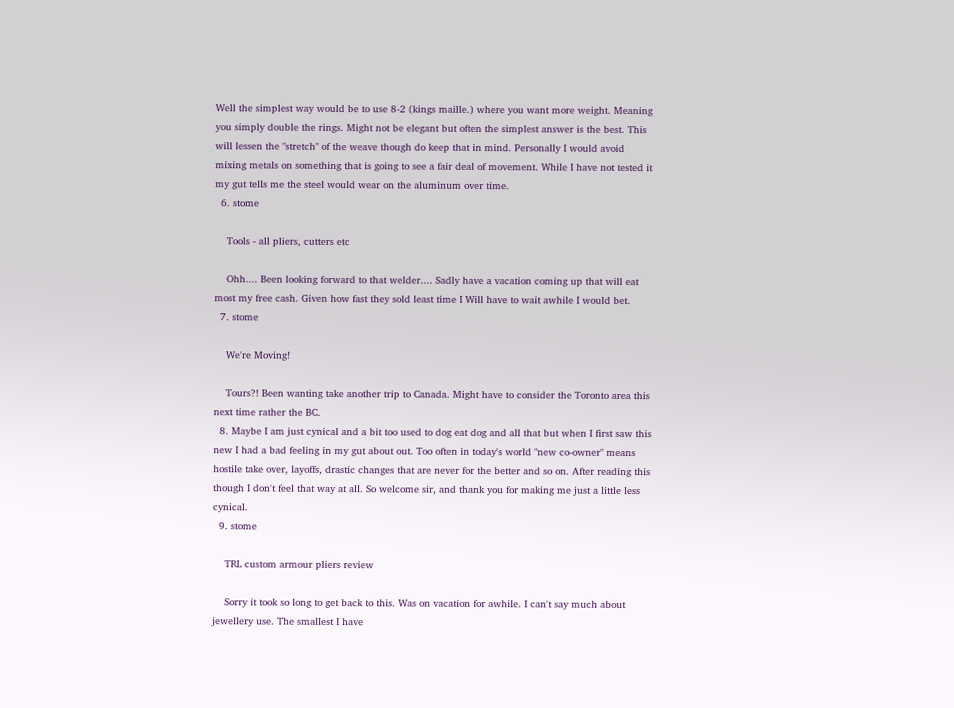Well the simplest way would be to use 8-2 (kings maille.) where you want more weight. Meaning you simply double the rings. Might not be elegant but often the simplest answer is the best. This will lessen the "stretch" of the weave though do keep that in mind. Personally I would avoid mixing metals on something that is going to see a fair deal of movement. While I have not tested it my gut tells me the steel would wear on the aluminum over time.
  6. stome

    Tools - all pliers, cutters etc

    Ohh.... Been looking forward to that welder.... Sadly have a vacation coming up that will eat most my free cash. Given how fast they sold least time I Will have to wait awhile I would bet.
  7. stome

    We're Moving!

    Tours?! Been wanting take another trip to Canada. Might have to consider the Toronto area this next time rather the BC.
  8. Maybe I am just cynical and a bit too used to dog eat dog and all that but when I first saw this new I had a bad feeling in my gut about out. Too often in today's world "new co-owner" means hostile take over, layoffs, drastic changes that are never for the better and so on. After reading this though I don't feel that way at all. So welcome sir, and thank you for making me just a little less cynical.
  9. stome

    TRL custom armour pliers review

    Sorry it took so long to get back to this. Was on vacation for awhile. I can't say much about jewellery use. The smallest I have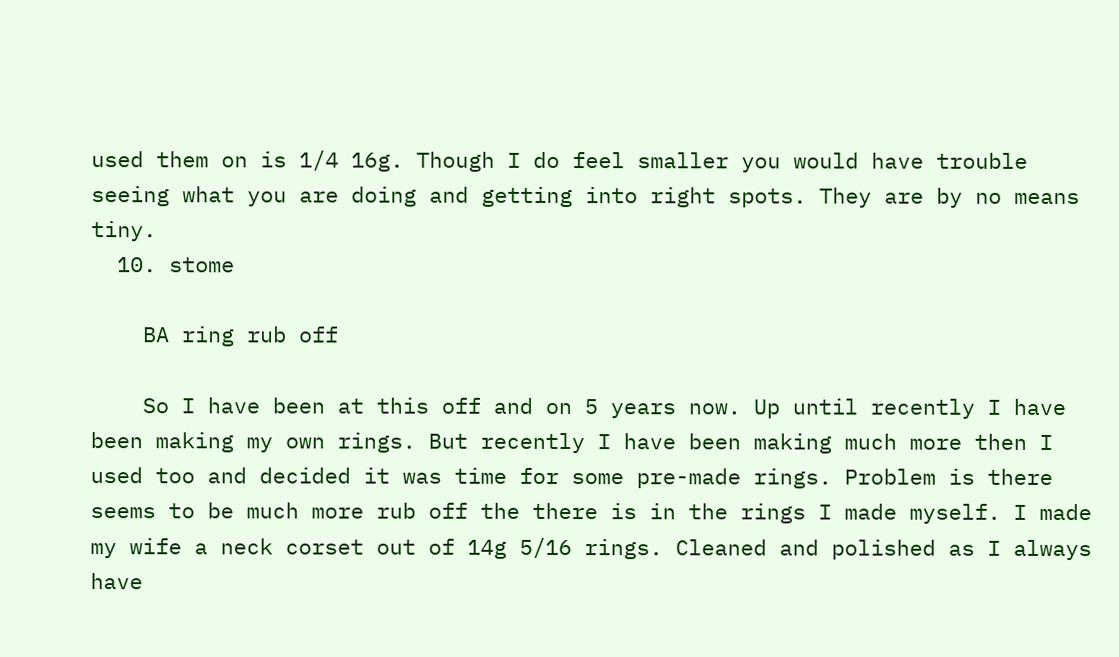used them on is 1/4 16g. Though I do feel smaller you would have trouble seeing what you are doing and getting into right spots. They are by no means tiny.
  10. stome

    BA ring rub off

    So I have been at this off and on 5 years now. Up until recently I have been making my own rings. But recently I have been making much more then I used too and decided it was time for some pre-made rings. Problem is there seems to be much more rub off the there is in the rings I made myself. I made my wife a neck corset out of 14g 5/16 rings. Cleaned and polished as I always have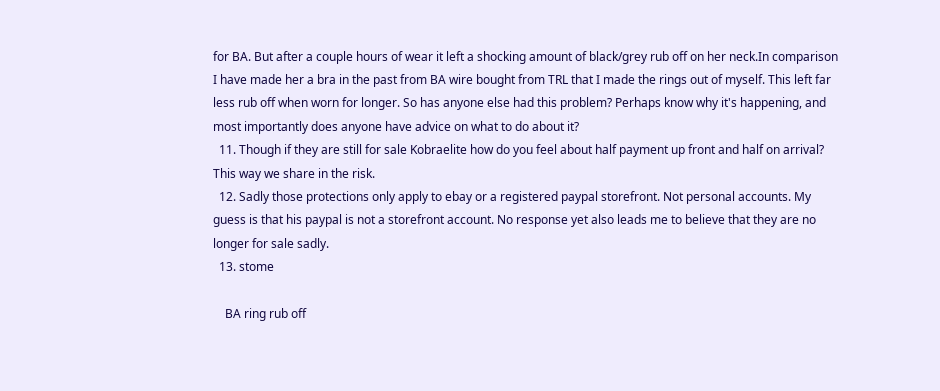for BA. But after a couple hours of wear it left a shocking amount of black/grey rub off on her neck.In comparison I have made her a bra in the past from BA wire bought from TRL that I made the rings out of myself. This left far less rub off when worn for longer. So has anyone else had this problem? Perhaps know why it's happening, and most importantly does anyone have advice on what to do about it?
  11. Though if they are still for sale Kobraelite how do you feel about half payment up front and half on arrival? This way we share in the risk.
  12. Sadly those protections only apply to ebay or a registered paypal storefront. Not personal accounts. My guess is that his paypal is not a storefront account. No response yet also leads me to believe that they are no longer for sale sadly.
  13. stome

    BA ring rub off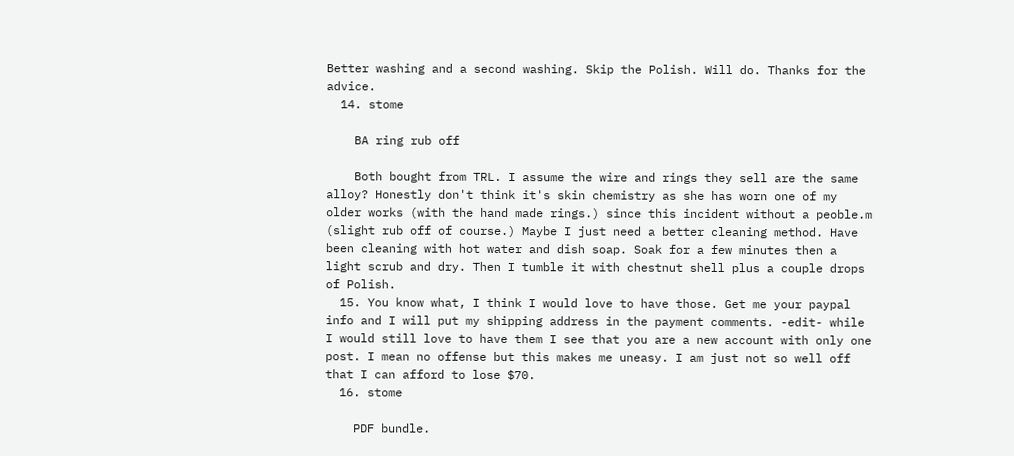Better washing and a second washing. Skip the Polish. Will do. Thanks for the advice.
  14. stome

    BA ring rub off

    Both bought from TRL. I assume the wire and rings they sell are the same alloy? Honestly don't think it's skin chemistry as she has worn one of my older works (with the hand made rings.) since this incident without a peoble.m (slight rub off of course.) Maybe I just need a better cleaning method. Have been cleaning with hot water and dish soap. Soak for a few minutes then a light scrub and dry. Then I tumble it with chestnut shell plus a couple drops of Polish.
  15. You know what, I think I would love to have those. Get me your paypal info and I will put my shipping address in the payment comments. -edit- while I would still love to have them I see that you are a new account with only one post. I mean no offense but this makes me uneasy. I am just not so well off that I can afford to lose $70.
  16. stome

    PDF bundle.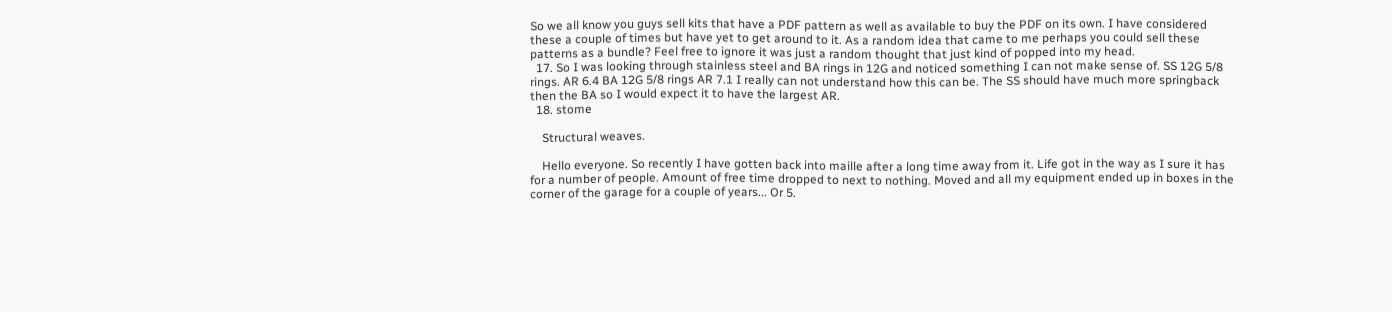So we all know you guys sell kits that have a PDF pattern as well as available to buy the PDF on its own. I have considered these a couple of times but have yet to get around to it. As a random idea that came to me perhaps you could sell these patterns as a bundle? Feel free to ignore it was just a random thought that just kind of popped into my head.
  17. So I was looking through stainless steel and BA rings in 12G and noticed something I can not make sense of. SS 12G 5/8 rings. AR 6.4 BA 12G 5/8 rings AR 7.1 I really can not understand how this can be. The SS should have much more springback then the BA so I would expect it to have the largest AR.
  18. stome

    Structural weaves.

    Hello everyone. So recently I have gotten back into maille after a long time away from it. Life got in the way as I sure it has for a number of people. Amount of free time dropped to next to nothing. Moved and all my equipment ended up in boxes in the corner of the garage for a couple of years... Or 5.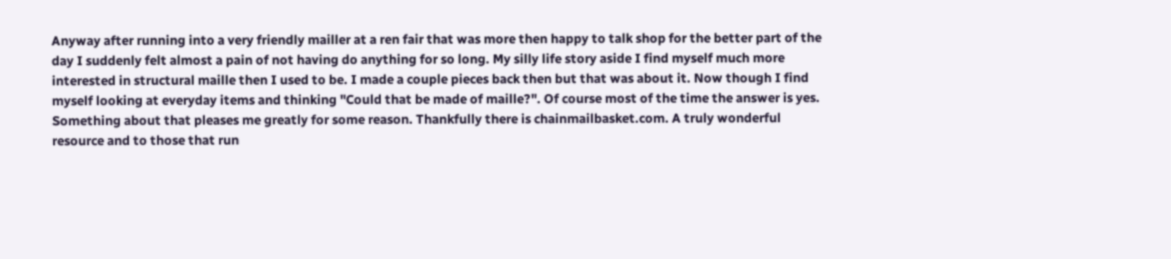Anyway after running into a very friendly mailler at a ren fair that was more then happy to talk shop for the better part of the day I suddenly felt almost a pain of not having do anything for so long. My silly life story aside I find myself much more interested in structural maille then I used to be. I made a couple pieces back then but that was about it. Now though I find myself looking at everyday items and thinking "Could that be made of maille?". Of course most of the time the answer is yes. Something about that pleases me greatly for some reason. Thankfully there is chainmailbasket.com. A truly wonderful resource and to those that run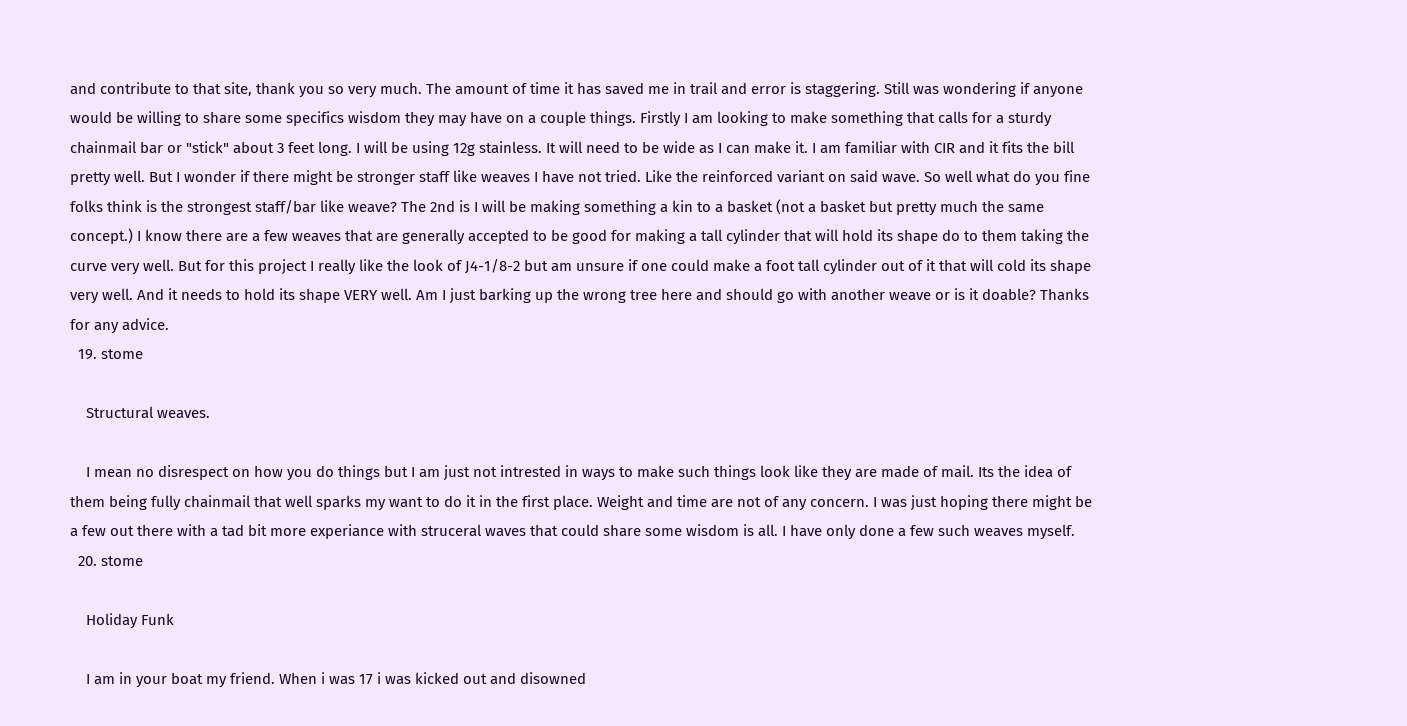and contribute to that site, thank you so very much. The amount of time it has saved me in trail and error is staggering. Still was wondering if anyone would be willing to share some specifics wisdom they may have on a couple things. Firstly I am looking to make something that calls for a sturdy chainmail bar or "stick" about 3 feet long. I will be using 12g stainless. It will need to be wide as I can make it. I am familiar with CIR and it fits the bill pretty well. But I wonder if there might be stronger staff like weaves I have not tried. Like the reinforced variant on said wave. So well what do you fine folks think is the strongest staff/bar like weave? The 2nd is I will be making something a kin to a basket (not a basket but pretty much the same concept.) I know there are a few weaves that are generally accepted to be good for making a tall cylinder that will hold its shape do to them taking the curve very well. But for this project I really like the look of J4-1/8-2 but am unsure if one could make a foot tall cylinder out of it that will cold its shape very well. And it needs to hold its shape VERY well. Am I just barking up the wrong tree here and should go with another weave or is it doable? Thanks for any advice.
  19. stome

    Structural weaves.

    I mean no disrespect on how you do things but I am just not intrested in ways to make such things look like they are made of mail. Its the idea of them being fully chainmail that well sparks my want to do it in the first place. Weight and time are not of any concern. I was just hoping there might be a few out there with a tad bit more experiance with struceral waves that could share some wisdom is all. I have only done a few such weaves myself.
  20. stome

    Holiday Funk

    I am in your boat my friend. When i was 17 i was kicked out and disowned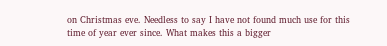on Christmas eve. Needless to say I have not found much use for this time of year ever since. What makes this a bigger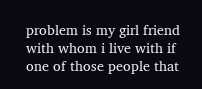problem is my girl friend with whom i live with if one of those people that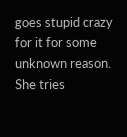goes stupid crazy for it for some unknown reason. She tries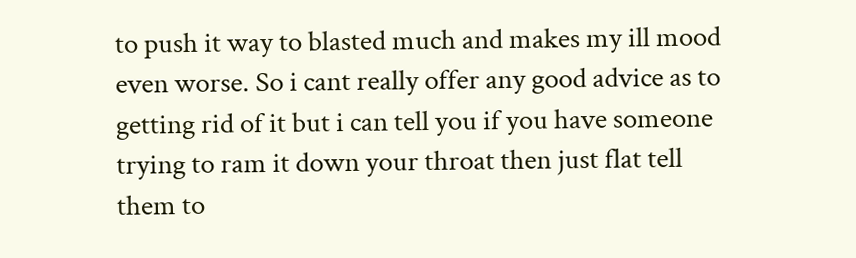to push it way to blasted much and makes my ill mood even worse. So i cant really offer any good advice as to getting rid of it but i can tell you if you have someone trying to ram it down your throat then just flat tell them to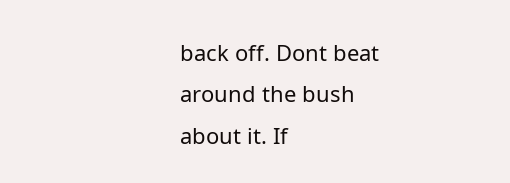back off. Dont beat around the bush about it. If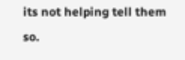its not helping tell them so.